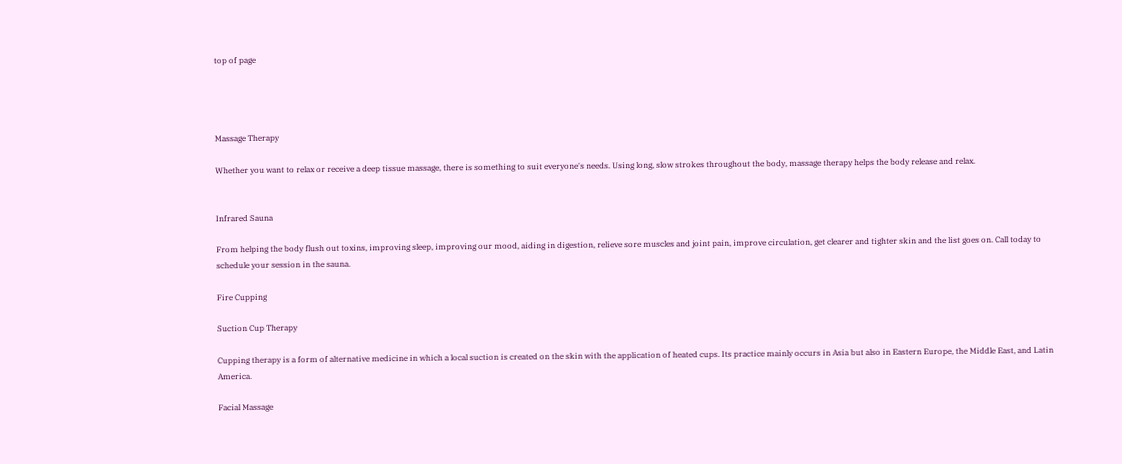top of page




Massage Therapy

Whether you want to relax or receive a deep tissue massage, there is something to suit everyone's needs. Using long, slow strokes throughout the body, massage therapy helps the body release and relax.


Infrared Sauna

From helping the body flush out toxins, improving sleep, improving our mood, aiding in digestion, relieve sore muscles and joint pain, improve circulation, get clearer and tighter skin and the list goes on. Call today to schedule your session in the sauna.

Fire Cupping

Suction Cup Therapy

Cupping therapy is a form of alternative medicine in which a local suction is created on the skin with the application of heated cups. Its practice mainly occurs in Asia but also in Eastern Europe, the Middle East, and Latin America.

Facial Massage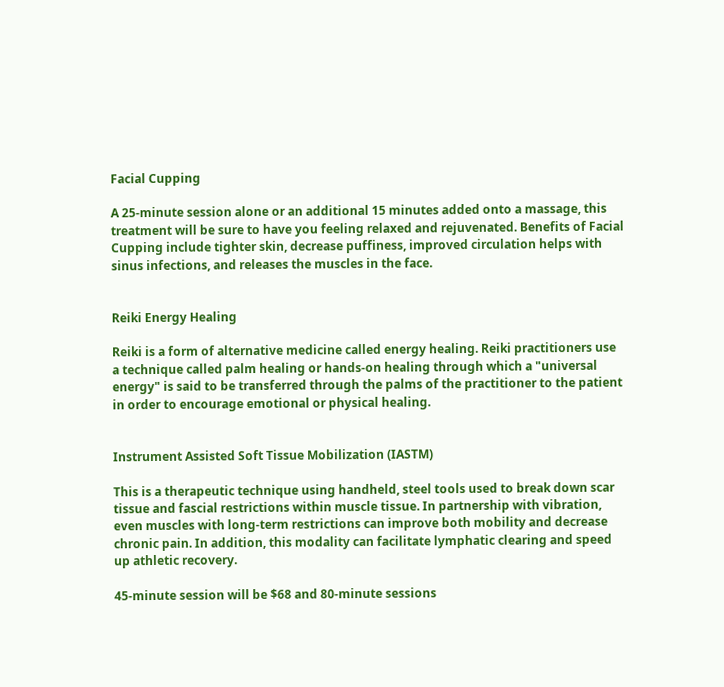Facial Cupping

A 25-minute session alone or an additional 15 minutes added onto a massage, this treatment will be sure to have you feeling relaxed and rejuvenated. Benefits of Facial Cupping include tighter skin, decrease puffiness, improved circulation helps with sinus infections, and releases the muscles in the face.


Reiki Energy Healing

Reiki is a form of alternative medicine called energy healing. Reiki practitioners use a technique called palm healing or hands-on healing through which a "universal energy" is said to be transferred through the palms of the practitioner to the patient in order to encourage emotional or physical healing.


Instrument Assisted Soft Tissue Mobilization (IASTM)

This is a therapeutic technique using handheld, steel tools used to break down scar tissue and fascial restrictions within muscle tissue. In partnership with vibration, even muscles with long-term restrictions can improve both mobility and decrease chronic pain. In addition, this modality can facilitate lymphatic clearing and speed up athletic recovery.

45-minute session will be $68 and 80-minute sessions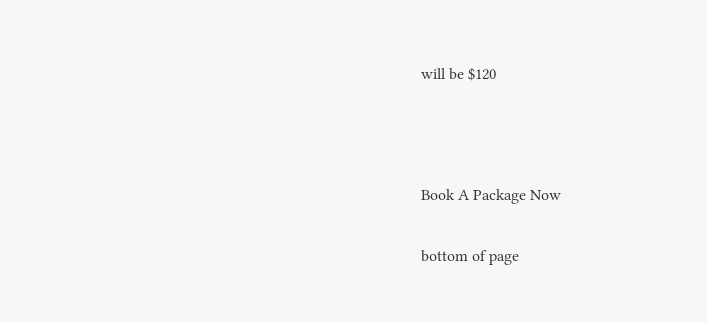will be $120



Book A Package Now

bottom of page